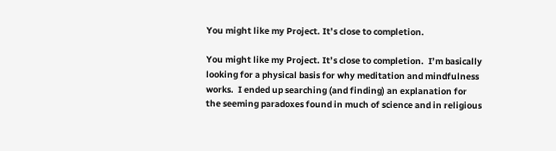You might like my Project. It’s close to completion.

You might like my Project. It’s close to completion.  I’m basically looking for a physical basis for why meditation and mindfulness works.  I ended up searching (and finding) an explanation for the seeming paradoxes found in much of science and in religious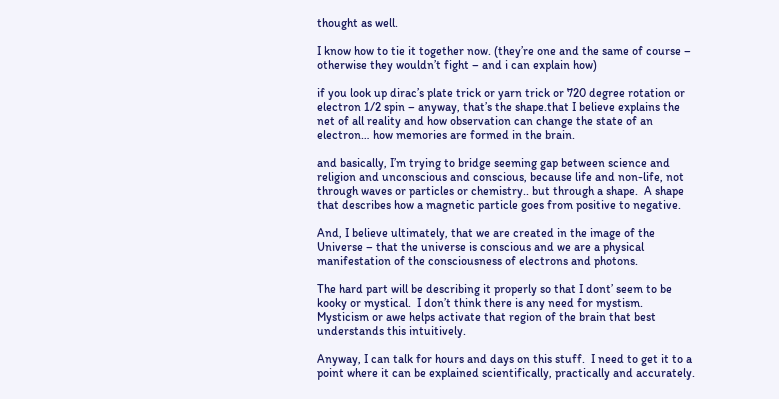thought as well.

I know how to tie it together now. (they’re one and the same of course – otherwise they wouldn’t fight – and i can explain how)

if you look up dirac’s plate trick or yarn trick or 720 degree rotation or electron 1/2 spin – anyway, that’s the shape.that I believe explains the net of all reality and how observation can change the state of an electron… how memories are formed in the brain.

and basically, I’m trying to bridge seeming gap between science and religion and unconscious and conscious, because life and non-life, not through waves or particles or chemistry.. but through a shape.  A shape that describes how a magnetic particle goes from positive to negative.

And, I believe ultimately, that we are created in the image of the Universe – that the universe is conscious and we are a physical manifestation of the consciousness of electrons and photons.

The hard part will be describing it properly so that I dont’ seem to be kooky or mystical.  I don’t think there is any need for mystism.  Mysticism or awe helps activate that region of the brain that best understands this intuitively.

Anyway, I can talk for hours and days on this stuff.  I need to get it to a point where it can be explained scientifically, practically and accurately.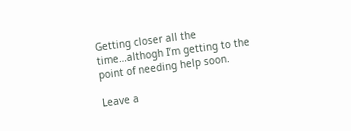Getting closer all the time…althogh I’m getting to the point of needing help soon.

Leave a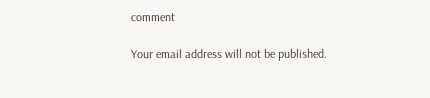comment

Your email address will not be published.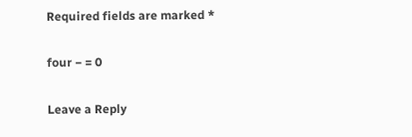Required fields are marked *

four − = 0

Leave a Reply